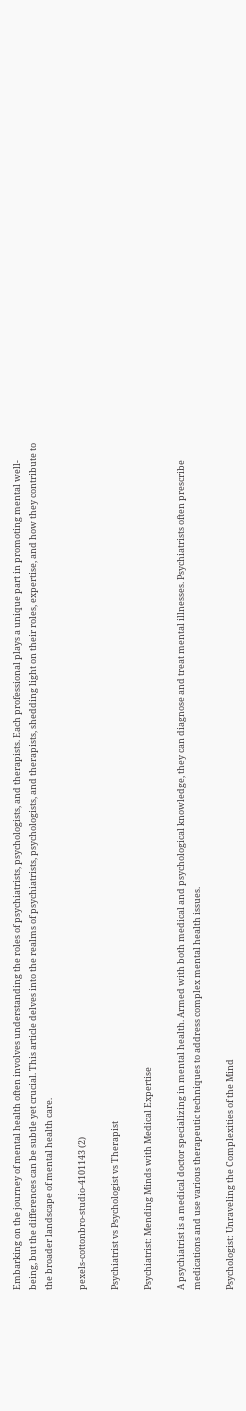Embarking on the journey of mental health often involves understanding the roles of psychiatrists, psychologists, and therapists. Each professional plays a unique part in promoting mental well-being, but the differences can be subtle yet crucial. This article delves into the realms of psychiatrists, psychologists, and therapists, shedding light on their roles, expertise, and how they contribute to the broader landscape of mental health care.

pexels-cottonbro-studio-4101143 (2)

Psychiatrist vs Psychologist vs Therapist

Psychiatrist: Mending Minds with Medical Expertise

A psychiatrist is a medical doctor specializing in mental health. Armed with both medical and psychological knowledge, they can diagnose and treat mental illnesses. Psychiatrists often prescribe medications and use various therapeutic techniques to address complex mental health issues.

Psychologist: Unraveling the Complexities of the Mind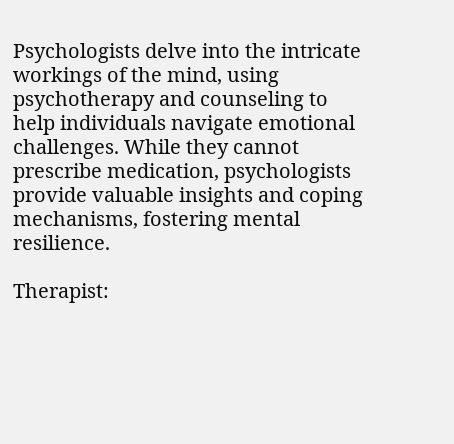Psychologists delve into the intricate workings of the mind, using psychotherapy and counseling to help individuals navigate emotional challenges. While they cannot prescribe medication, psychologists provide valuable insights and coping mechanisms, fostering mental resilience.

Therapist: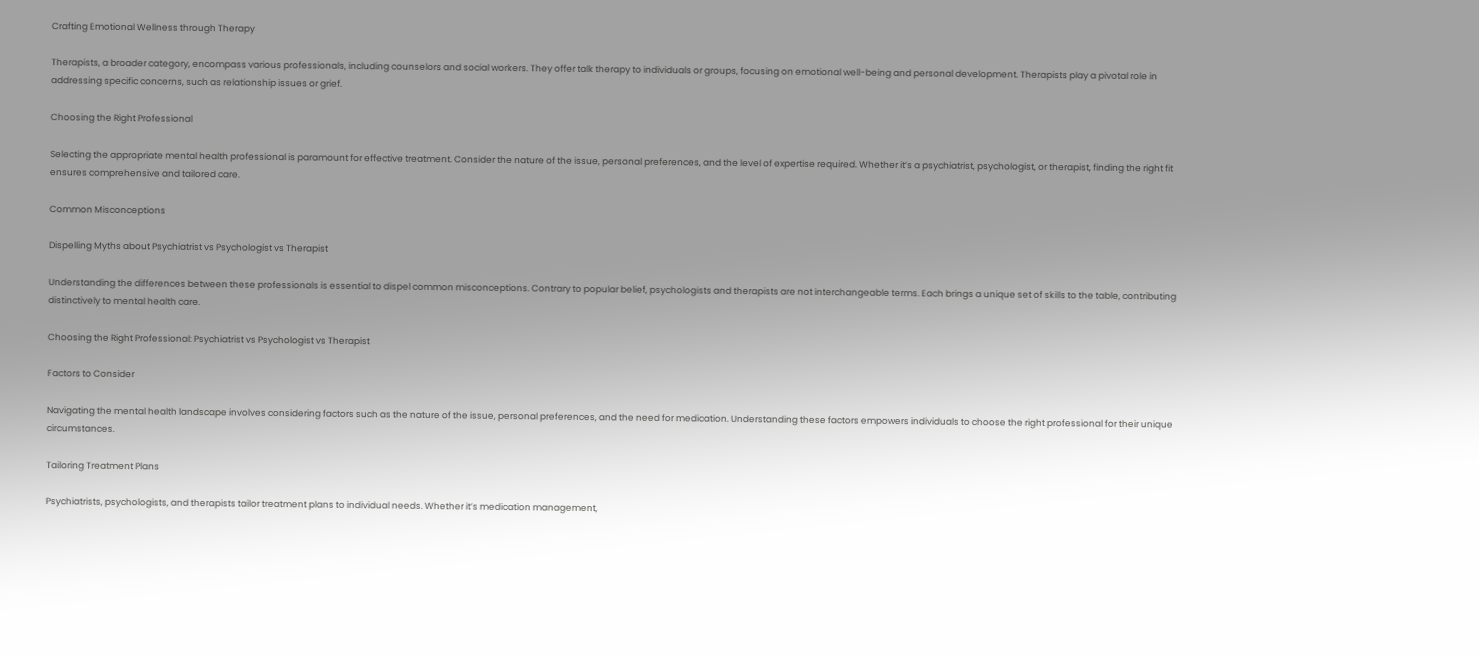Crafting Emotional Wellness through Therapy

Therapists, a broader category, encompass various professionals, including counselors and social workers. They offer talk therapy to individuals or groups, focusing on emotional well-being and personal development. Therapists play a pivotal role in addressing specific concerns, such as relationship issues or grief.

Choosing the Right Professional

Selecting the appropriate mental health professional is paramount for effective treatment. Consider the nature of the issue, personal preferences, and the level of expertise required. Whether it’s a psychiatrist, psychologist, or therapist, finding the right fit ensures comprehensive and tailored care.

Common Misconceptions

Dispelling Myths about Psychiatrist vs Psychologist vs Therapist

Understanding the differences between these professionals is essential to dispel common misconceptions. Contrary to popular belief, psychologists and therapists are not interchangeable terms. Each brings a unique set of skills to the table, contributing distinctively to mental health care.

Choosing the Right Professional: Psychiatrist vs Psychologist vs Therapist

Factors to Consider

Navigating the mental health landscape involves considering factors such as the nature of the issue, personal preferences, and the need for medication. Understanding these factors empowers individuals to choose the right professional for their unique circumstances.

Tailoring Treatment Plans

Psychiatrists, psychologists, and therapists tailor treatment plans to individual needs. Whether it’s medication management,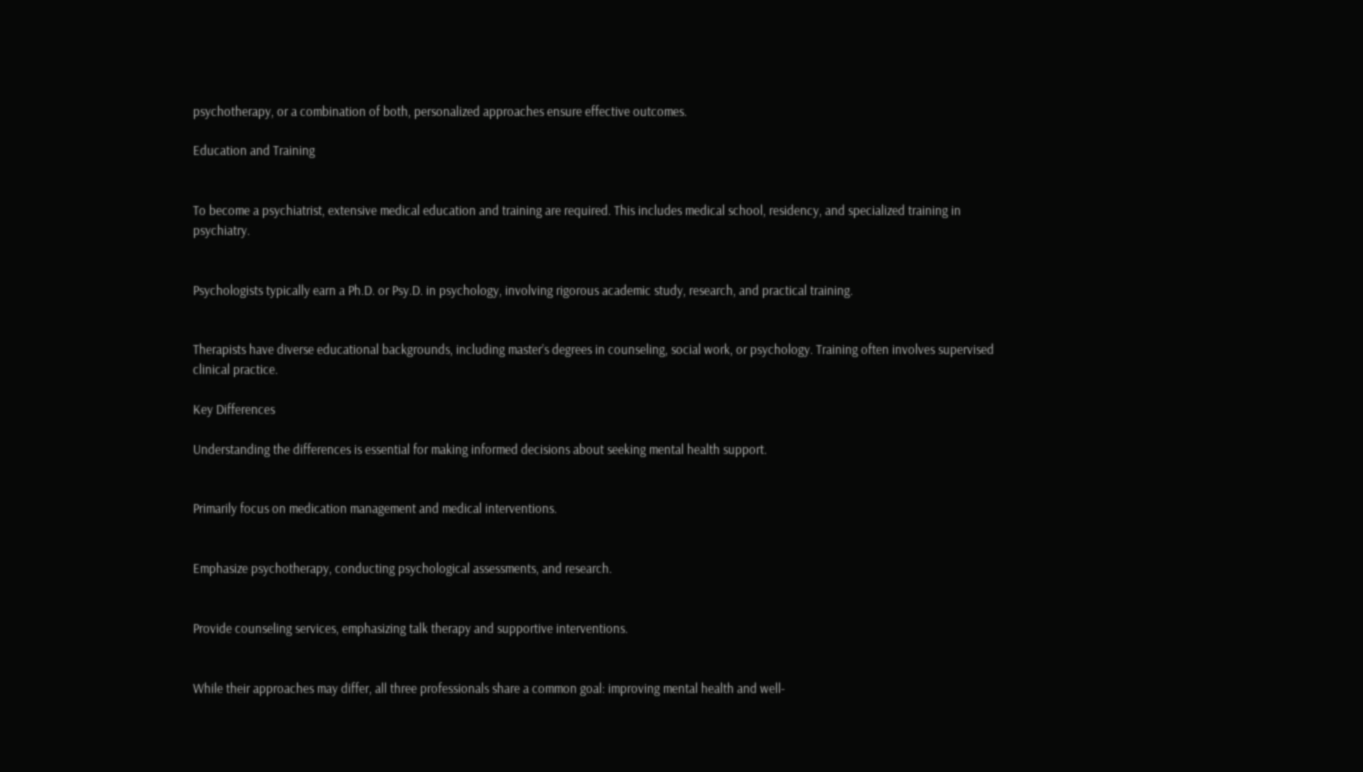psychotherapy, or a combination of both, personalized approaches ensure effective outcomes.

Education and Training


To become a psychiatrist, extensive medical education and training are required. This includes medical school, residency, and specialized training in psychiatry.


Psychologists typically earn a Ph.D. or Psy.D. in psychology, involving rigorous academic study, research, and practical training.


Therapists have diverse educational backgrounds, including master’s degrees in counseling, social work, or psychology. Training often involves supervised clinical practice.

Key Differences

Understanding the differences is essential for making informed decisions about seeking mental health support.


Primarily focus on medication management and medical interventions.


Emphasize psychotherapy, conducting psychological assessments, and research.


Provide counseling services, emphasizing talk therapy and supportive interventions.


While their approaches may differ, all three professionals share a common goal: improving mental health and well-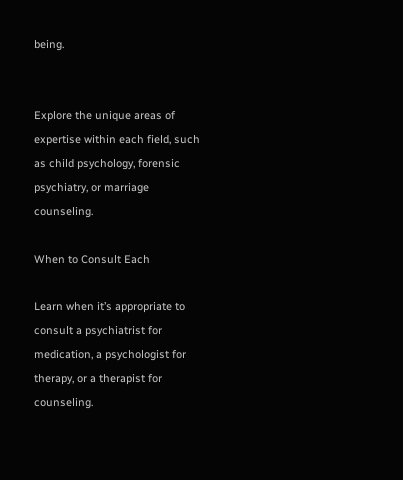being.


Explore the unique areas of expertise within each field, such as child psychology, forensic psychiatry, or marriage counseling.

When to Consult Each

Learn when it’s appropriate to consult a psychiatrist for medication, a psychologist for therapy, or a therapist for counseling.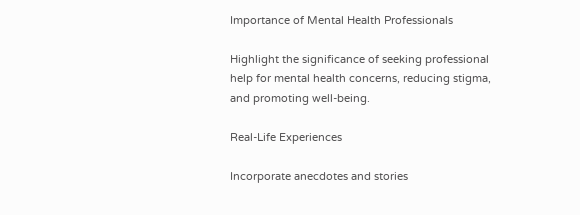Importance of Mental Health Professionals

Highlight the significance of seeking professional help for mental health concerns, reducing stigma, and promoting well-being.

Real-Life Experiences

Incorporate anecdotes and stories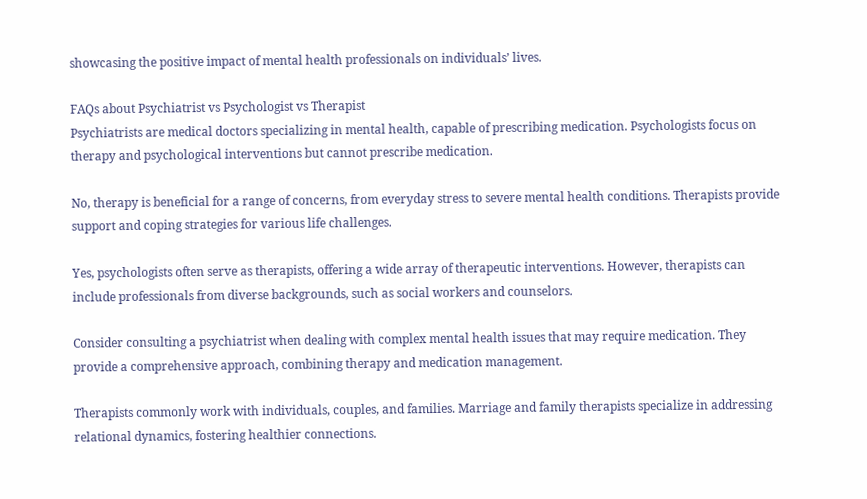showcasing the positive impact of mental health professionals on individuals’ lives.

FAQs about Psychiatrist vs Psychologist vs Therapist
Psychiatrists are medical doctors specializing in mental health, capable of prescribing medication. Psychologists focus on therapy and psychological interventions but cannot prescribe medication.

No, therapy is beneficial for a range of concerns, from everyday stress to severe mental health conditions. Therapists provide support and coping strategies for various life challenges.

Yes, psychologists often serve as therapists, offering a wide array of therapeutic interventions. However, therapists can include professionals from diverse backgrounds, such as social workers and counselors.

Consider consulting a psychiatrist when dealing with complex mental health issues that may require medication. They provide a comprehensive approach, combining therapy and medication management.

Therapists commonly work with individuals, couples, and families. Marriage and family therapists specialize in addressing relational dynamics, fostering healthier connections.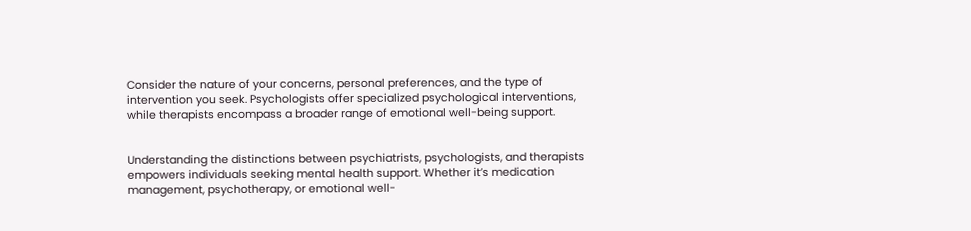Consider the nature of your concerns, personal preferences, and the type of intervention you seek. Psychologists offer specialized psychological interventions, while therapists encompass a broader range of emotional well-being support.


Understanding the distinctions between psychiatrists, psychologists, and therapists empowers individuals seeking mental health support. Whether it’s medication management, psychotherapy, or emotional well-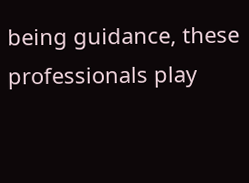being guidance, these professionals play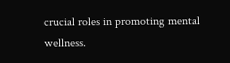crucial roles in promoting mental wellness.